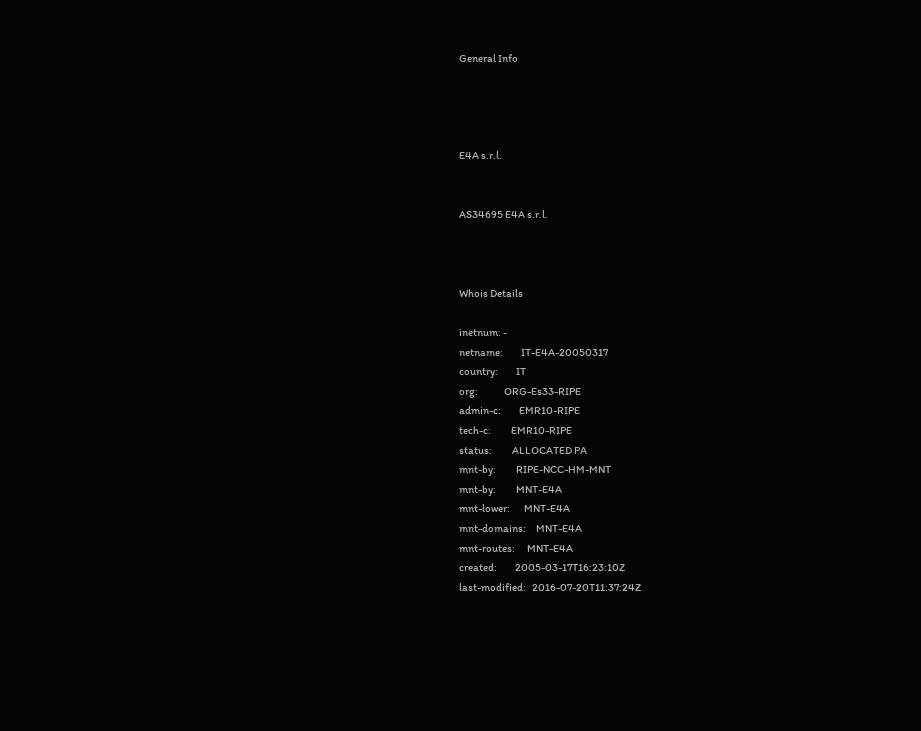General Info




E4A s.r.l.


AS34695 E4A s.r.l.



Whois Details

inetnum: -
netname:         IT-E4A-20050317
country:         IT
org:             ORG-Es33-RIPE
admin-c:         EMR10-RIPE
tech-c:          EMR10-RIPE
status:          ALLOCATED PA
mnt-by:          RIPE-NCC-HM-MNT
mnt-by:          MNT-E4A
mnt-lower:       MNT-E4A
mnt-domains:     MNT-E4A
mnt-routes:      MNT-E4A
created:         2005-03-17T16:23:10Z
last-modified:   2016-07-20T11:37:24Z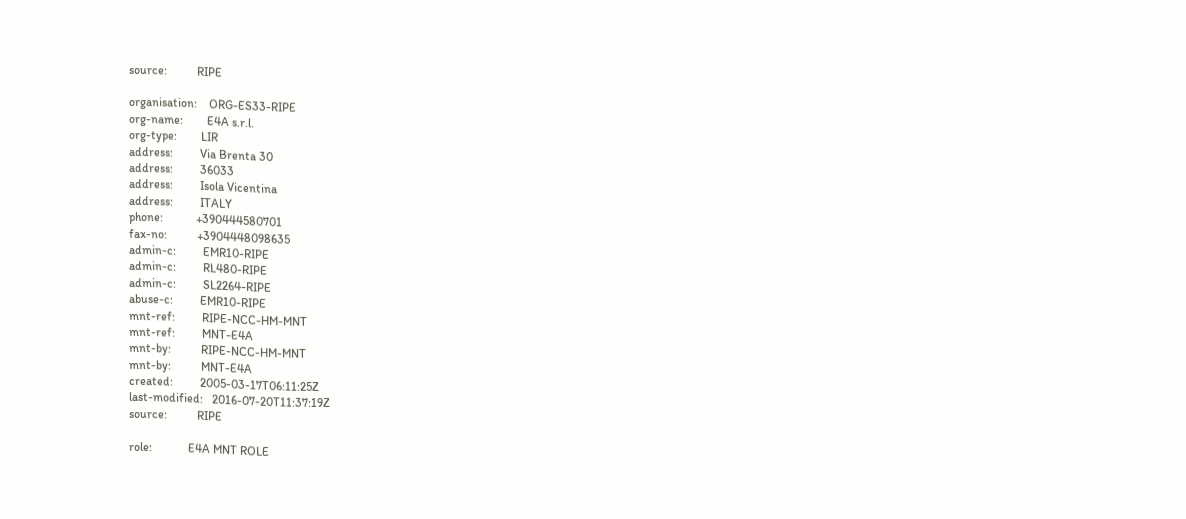source:          RIPE

organisation:    ORG-ES33-RIPE
org-name:        E4A s.r.l.
org-type:        LIR
address:         Via Brenta 30
address:         36033
address:         Isola Vicentina
address:         ITALY
phone:           +390444580701
fax-no:          +3904448098635
admin-c:         EMR10-RIPE
admin-c:         RL480-RIPE
admin-c:         SL2264-RIPE
abuse-c:         EMR10-RIPE
mnt-ref:         RIPE-NCC-HM-MNT
mnt-ref:         MNT-E4A
mnt-by:          RIPE-NCC-HM-MNT
mnt-by:          MNT-E4A
created:         2005-03-17T06:11:25Z
last-modified:   2016-07-20T11:37:19Z
source:          RIPE

role:            E4A MNT ROLE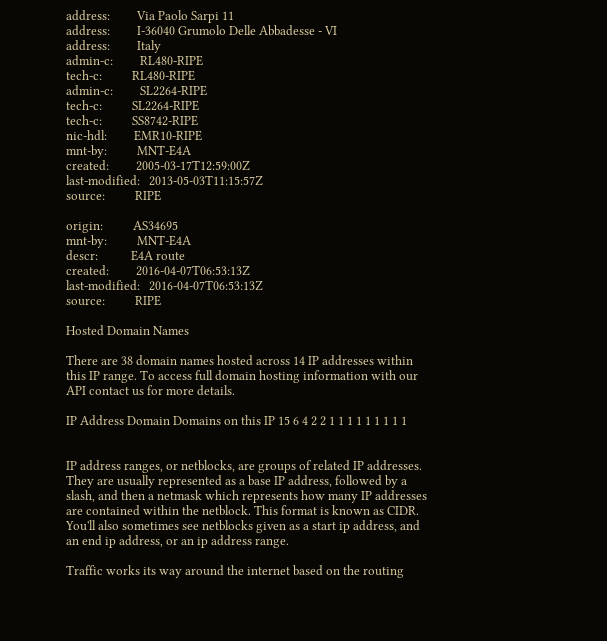address:         Via Paolo Sarpi 11
address:         I-36040 Grumolo Delle Abbadesse - VI
address:         Italy
admin-c:         RL480-RIPE
tech-c:          RL480-RIPE
admin-c:         SL2264-RIPE
tech-c:          SL2264-RIPE
tech-c:          SS8742-RIPE
nic-hdl:         EMR10-RIPE
mnt-by:          MNT-E4A
created:         2005-03-17T12:59:00Z
last-modified:   2013-05-03T11:15:57Z
source:          RIPE

origin:          AS34695
mnt-by:          MNT-E4A
descr:           E4A route
created:         2016-04-07T06:53:13Z
last-modified:   2016-04-07T06:53:13Z
source:          RIPE

Hosted Domain Names

There are 38 domain names hosted across 14 IP addresses within this IP range. To access full domain hosting information with our API contact us for more details.

IP Address Domain Domains on this IP 15 6 4 2 2 1 1 1 1 1 1 1 1 1


IP address ranges, or netblocks, are groups of related IP addresses. They are usually represented as a base IP address, followed by a slash, and then a netmask which represents how many IP addresses are contained within the netblock. This format is known as CIDR. You'll also sometimes see netblocks given as a start ip address, and an end ip address, or an ip address range.

Traffic works its way around the internet based on the routing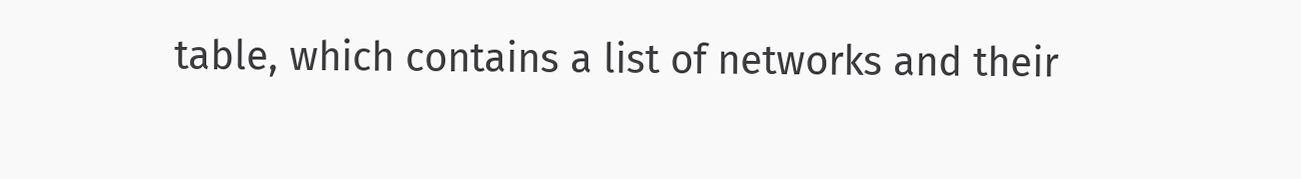table, which contains a list of networks and their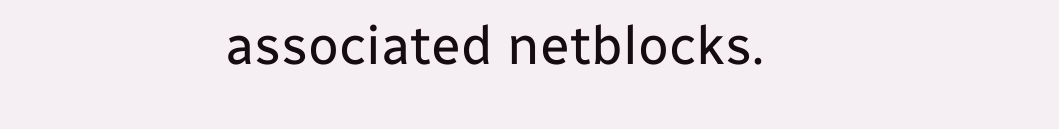associated netblocks.